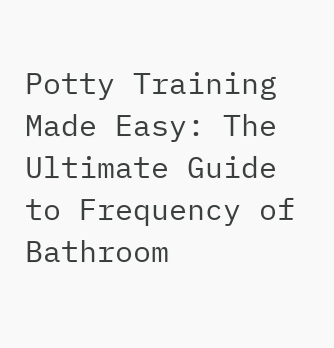Potty Training Made Easy: The Ultimate Guide to Frequency of Bathroom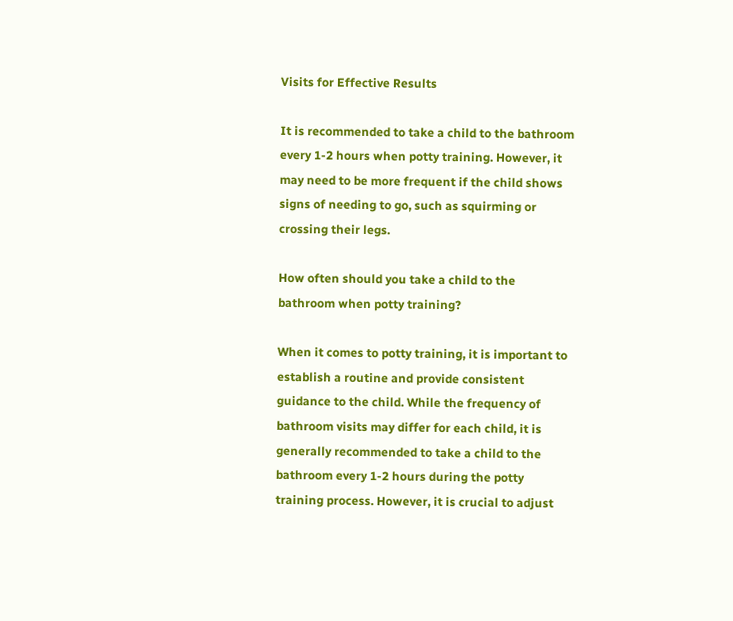Visits for Effective Results

It is recommended to take a child to the bathroom every 1-2 hours when potty training. However, it may need to be more frequent if the child shows signs of needing to go, such as squirming or crossing their legs.

How often should you take a child to the bathroom when potty training?

When it comes to potty training, it is important to establish a routine and provide consistent guidance to the child. While the frequency of bathroom visits may differ for each child, it is generally recommended to take a child to the bathroom every 1-2 hours during the potty training process. However, it is crucial to adjust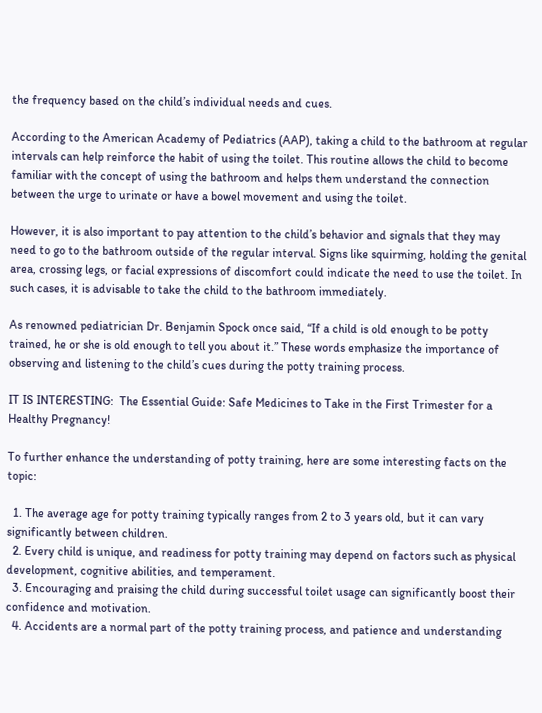the frequency based on the child’s individual needs and cues.

According to the American Academy of Pediatrics (AAP), taking a child to the bathroom at regular intervals can help reinforce the habit of using the toilet. This routine allows the child to become familiar with the concept of using the bathroom and helps them understand the connection between the urge to urinate or have a bowel movement and using the toilet.

However, it is also important to pay attention to the child’s behavior and signals that they may need to go to the bathroom outside of the regular interval. Signs like squirming, holding the genital area, crossing legs, or facial expressions of discomfort could indicate the need to use the toilet. In such cases, it is advisable to take the child to the bathroom immediately.

As renowned pediatrician Dr. Benjamin Spock once said, “If a child is old enough to be potty trained, he or she is old enough to tell you about it.” These words emphasize the importance of observing and listening to the child’s cues during the potty training process.

IT IS INTERESTING:  The Essential Guide: Safe Medicines to Take in the First Trimester for a Healthy Pregnancy!

To further enhance the understanding of potty training, here are some interesting facts on the topic:

  1. The average age for potty training typically ranges from 2 to 3 years old, but it can vary significantly between children.
  2. Every child is unique, and readiness for potty training may depend on factors such as physical development, cognitive abilities, and temperament.
  3. Encouraging and praising the child during successful toilet usage can significantly boost their confidence and motivation.
  4. Accidents are a normal part of the potty training process, and patience and understanding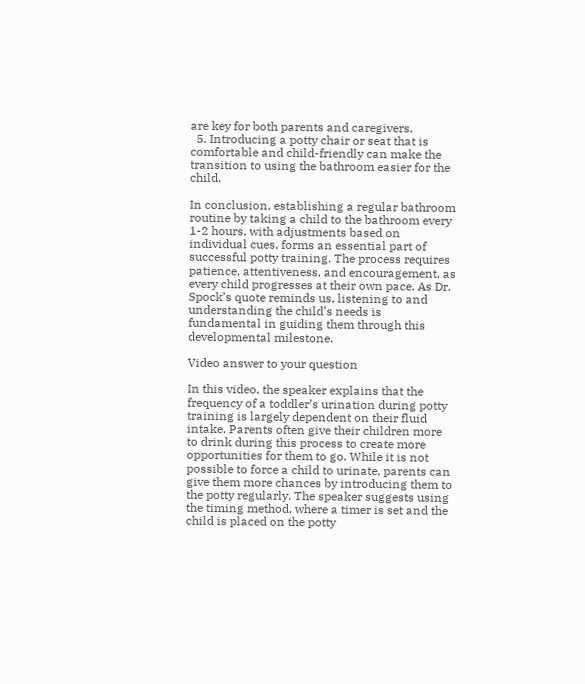are key for both parents and caregivers.
  5. Introducing a potty chair or seat that is comfortable and child-friendly can make the transition to using the bathroom easier for the child.

In conclusion, establishing a regular bathroom routine by taking a child to the bathroom every 1-2 hours, with adjustments based on individual cues, forms an essential part of successful potty training. The process requires patience, attentiveness, and encouragement, as every child progresses at their own pace. As Dr. Spock’s quote reminds us, listening to and understanding the child’s needs is fundamental in guiding them through this developmental milestone.

Video answer to your question

In this video, the speaker explains that the frequency of a toddler’s urination during potty training is largely dependent on their fluid intake. Parents often give their children more to drink during this process to create more opportunities for them to go. While it is not possible to force a child to urinate, parents can give them more chances by introducing them to the potty regularly. The speaker suggests using the timing method, where a timer is set and the child is placed on the potty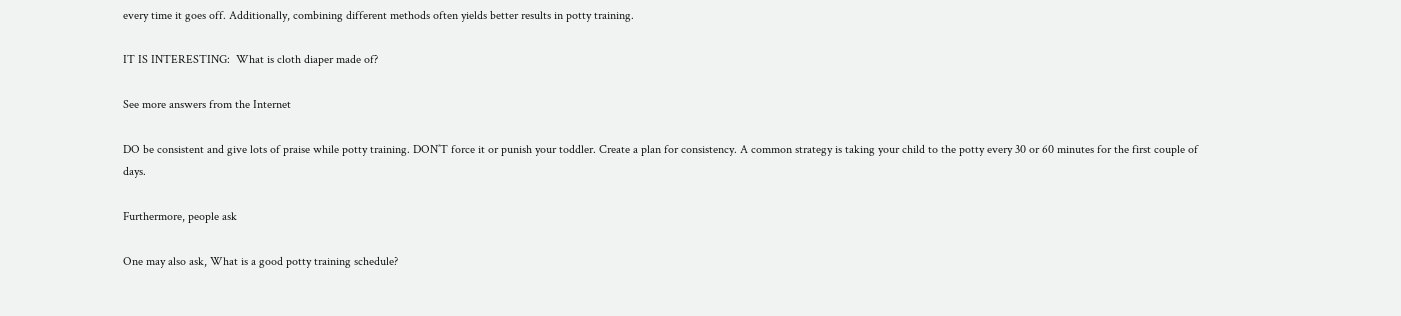every time it goes off. Additionally, combining different methods often yields better results in potty training.

IT IS INTERESTING:  What is cloth diaper made of?

See more answers from the Internet

DO be consistent and give lots of praise while potty training. DON’T force it or punish your toddler. Create a plan for consistency. A common strategy is taking your child to the potty every 30 or 60 minutes for the first couple of days.

Furthermore, people ask

One may also ask, What is a good potty training schedule?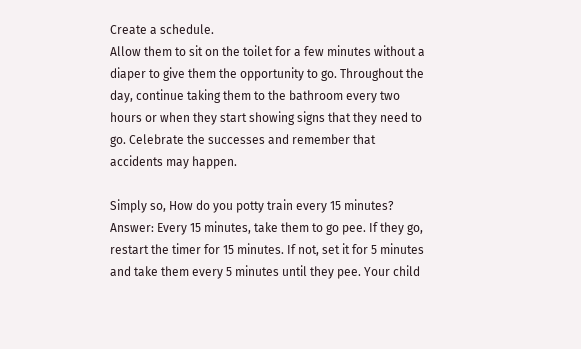Create a schedule.
Allow them to sit on the toilet for a few minutes without a diaper to give them the opportunity to go. Throughout the day, continue taking them to the bathroom every two hours or when they start showing signs that they need to go. Celebrate the successes and remember that accidents may happen.

Simply so, How do you potty train every 15 minutes? Answer: Every 15 minutes, take them to go pee. If they go, restart the timer for 15 minutes. If not, set it for 5 minutes and take them every 5 minutes until they pee. Your child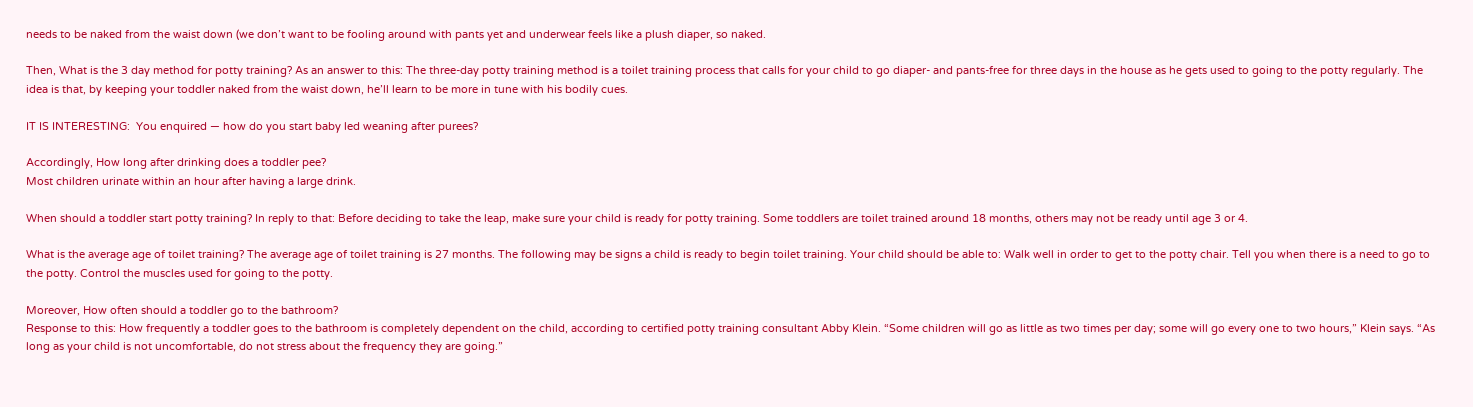needs to be naked from the waist down (we don’t want to be fooling around with pants yet and underwear feels like a plush diaper, so naked.

Then, What is the 3 day method for potty training? As an answer to this: The three-day potty training method is a toilet training process that calls for your child to go diaper- and pants-free for three days in the house as he gets used to going to the potty regularly. The idea is that, by keeping your toddler naked from the waist down, he’ll learn to be more in tune with his bodily cues.

IT IS INTERESTING:  You enquired — how do you start baby led weaning after purees?

Accordingly, How long after drinking does a toddler pee?
Most children urinate within an hour after having a large drink.

When should a toddler start potty training? In reply to that: Before deciding to take the leap, make sure your child is ready for potty training. Some toddlers are toilet trained around 18 months, others may not be ready until age 3 or 4.

What is the average age of toilet training? The average age of toilet training is 27 months. The following may be signs a child is ready to begin toilet training. Your child should be able to: Walk well in order to get to the potty chair. Tell you when there is a need to go to the potty. Control the muscles used for going to the potty.

Moreover, How often should a toddler go to the bathroom?
Response to this: How frequently a toddler goes to the bathroom is completely dependent on the child, according to certified potty training consultant Abby Klein. “Some children will go as little as two times per day; some will go every one to two hours,” Klein says. “As long as your child is not uncomfortable, do not stress about the frequency they are going.”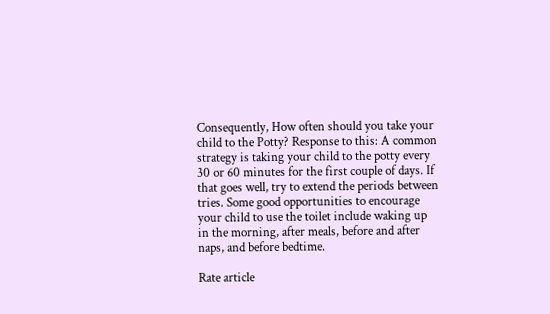Consequently, How often should you take your child to the Potty? Response to this: A common strategy is taking your child to the potty every 30 or 60 minutes for the first couple of days. If that goes well, try to extend the periods between tries. Some good opportunities to encourage your child to use the toilet include waking up in the morning, after meals, before and after naps, and before bedtime.

Rate article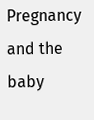Pregnancy and the baby